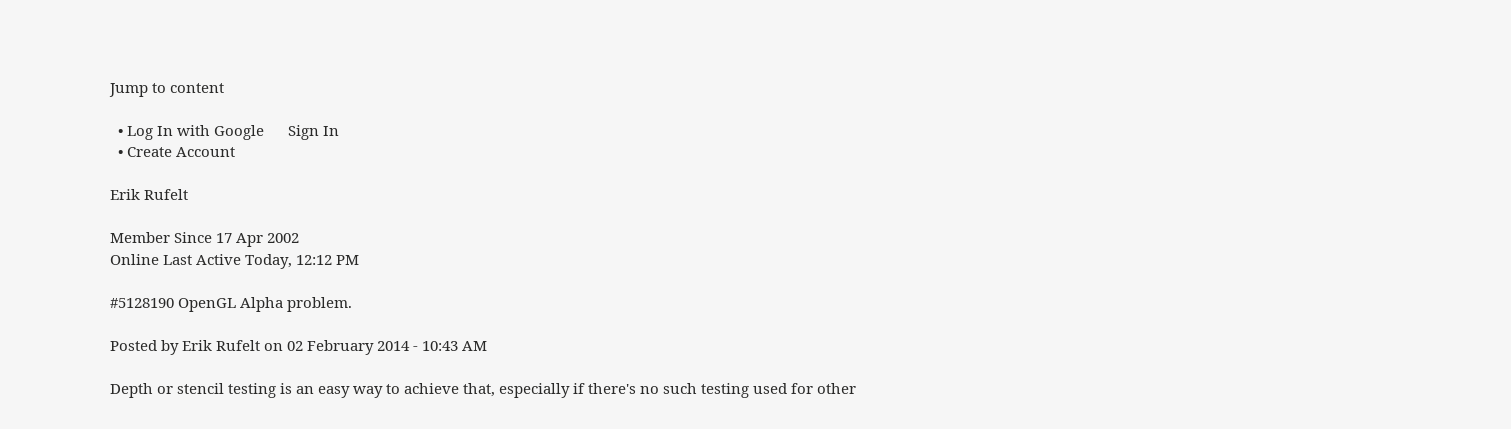Jump to content

  • Log In with Google      Sign In
  • Create Account

Erik Rufelt

Member Since 17 Apr 2002
Online Last Active Today, 12:12 PM

#5128190 OpenGL Alpha problem.

Posted by Erik Rufelt on 02 February 2014 - 10:43 AM

Depth or stencil testing is an easy way to achieve that, especially if there's no such testing used for other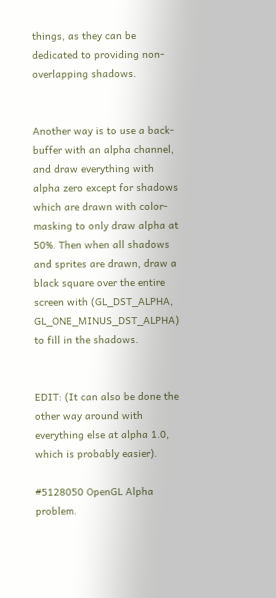things, as they can be dedicated to providing non-overlapping shadows.


Another way is to use a back-buffer with an alpha channel, and draw everything with alpha zero except for shadows which are drawn with color-masking to only draw alpha at 50%. Then when all shadows and sprites are drawn, draw a black square over the entire screen with (GL_DST_ALPHA, GL_ONE_MINUS_DST_ALPHA) to fill in the shadows.


EDIT: (It can also be done the other way around with everything else at alpha 1.0, which is probably easier).

#5128050 OpenGL Alpha problem.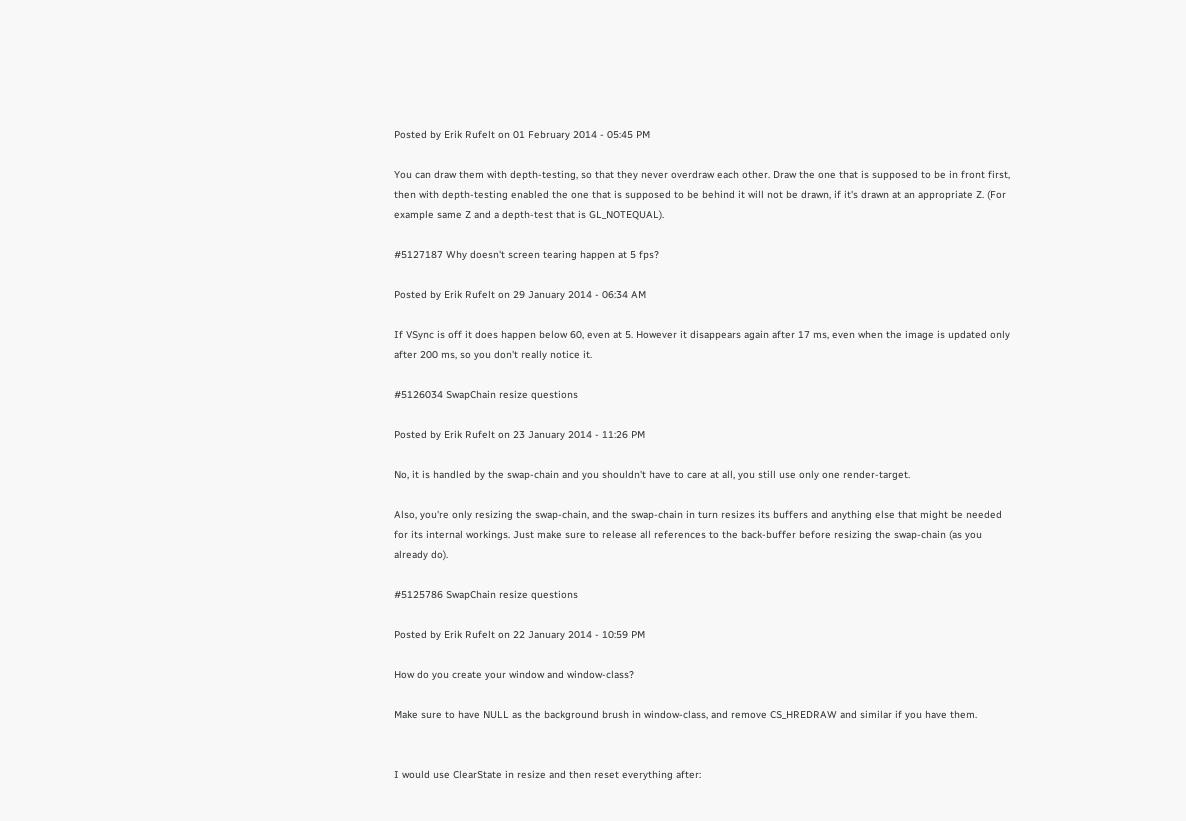Posted by Erik Rufelt on 01 February 2014 - 05:45 PM

You can draw them with depth-testing, so that they never overdraw each other. Draw the one that is supposed to be in front first, then with depth-testing enabled the one that is supposed to be behind it will not be drawn, if it's drawn at an appropriate Z. (For example same Z and a depth-test that is GL_NOTEQUAL).

#5127187 Why doesn't screen tearing happen at 5 fps?

Posted by Erik Rufelt on 29 January 2014 - 06:34 AM

If VSync is off it does happen below 60, even at 5. However it disappears again after 17 ms, even when the image is updated only after 200 ms, so you don't really notice it.

#5126034 SwapChain resize questions

Posted by Erik Rufelt on 23 January 2014 - 11:26 PM

No, it is handled by the swap-chain and you shouldn't have to care at all, you still use only one render-target.

Also, you're only resizing the swap-chain, and the swap-chain in turn resizes its buffers and anything else that might be needed for its internal workings. Just make sure to release all references to the back-buffer before resizing the swap-chain (as you already do).

#5125786 SwapChain resize questions

Posted by Erik Rufelt on 22 January 2014 - 10:59 PM

How do you create your window and window-class?

Make sure to have NULL as the background brush in window-class, and remove CS_HREDRAW and similar if you have them.


I would use ClearState in resize and then reset everything after: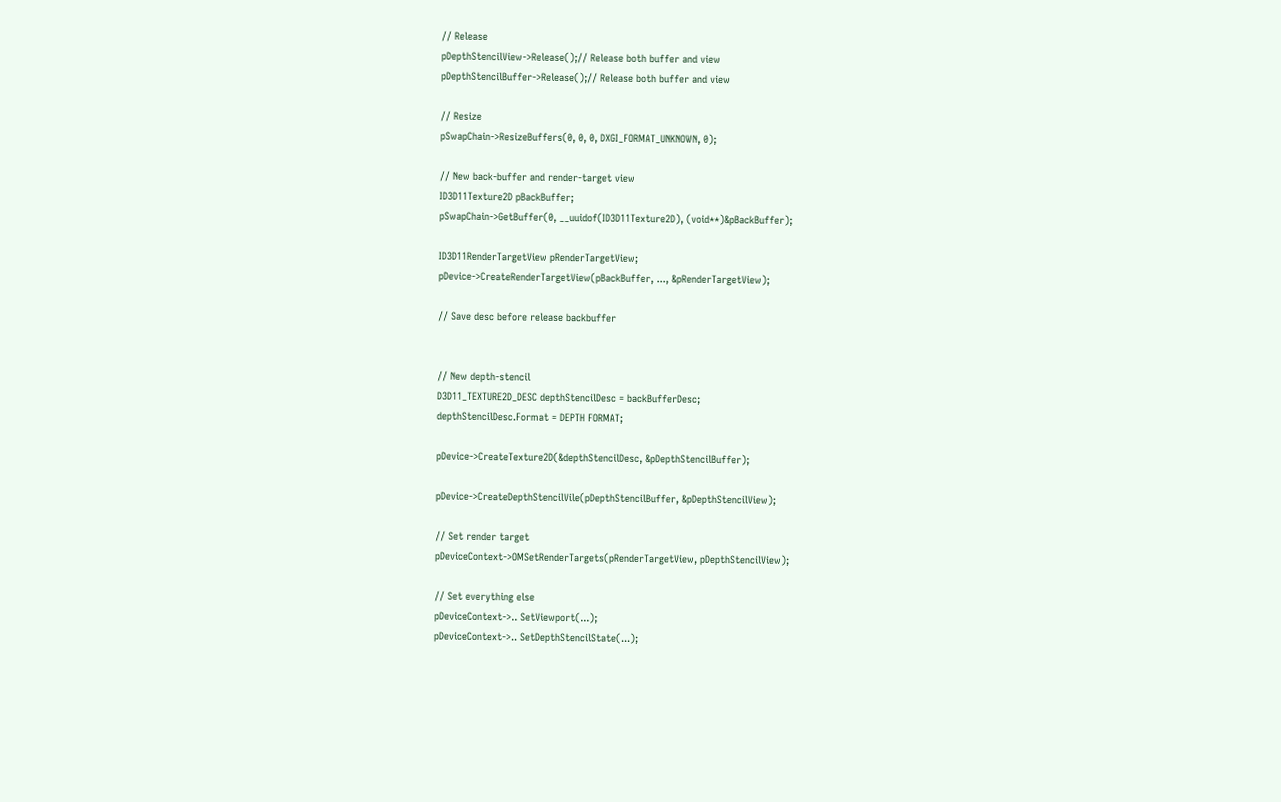// Release
pDepthStencilView->Release();// Release both buffer and view
pDepthStencilBuffer->Release();// Release both buffer and view

// Resize
pSwapChain->ResizeBuffers(0, 0, 0, DXGI_FORMAT_UNKNOWN, 0);

// New back-buffer and render-target view
ID3D11Texture2D pBackBuffer;
pSwapChain->GetBuffer(0, __uuidof(ID3D11Texture2D), (void**)&pBackBuffer);

ID3D11RenderTargetView pRenderTargetView;
pDevice->CreateRenderTargetView(pBackBuffer, ..., &pRenderTargetView);

// Save desc before release backbuffer


// New depth-stencil
D3D11_TEXTURE2D_DESC depthStencilDesc = backBufferDesc;
depthStencilDesc.Format = DEPTH FORMAT;

pDevice->CreateTexture2D(&depthStencilDesc, &pDepthStencilBuffer);

pDevice->CreateDepthStencilVile(pDepthStencilBuffer, &pDepthStencilView);

// Set render target
pDeviceContext->OMSetRenderTargets(pRenderTargetView, pDepthStencilView);

// Set everything else
pDeviceContext->.. SetViewport(...);
pDeviceContext->.. SetDepthStencilState(...);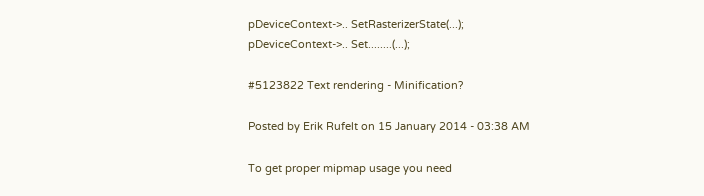pDeviceContext->.. SetRasterizerState(...);
pDeviceContext->.. Set........(...);

#5123822 Text rendering - Minification?

Posted by Erik Rufelt on 15 January 2014 - 03:38 AM

To get proper mipmap usage you need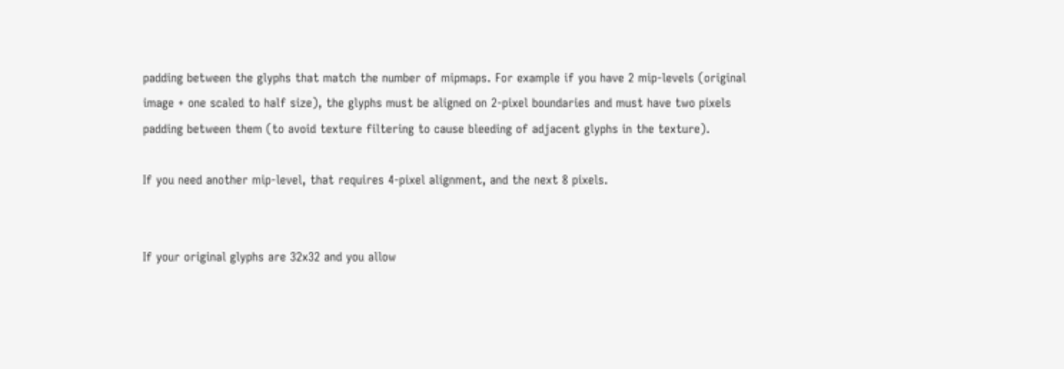padding between the glyphs that match the number of mipmaps. For example if you have 2 mip-levels (original image + one scaled to half size), the glyphs must be aligned on 2-pixel boundaries and must have two pixels padding between them (to avoid texture filtering to cause bleeding of adjacent glyphs in the texture).

If you need another mip-level, that requires 4-pixel alignment, and the next 8 pixels.


If your original glyphs are 32x32 and you allow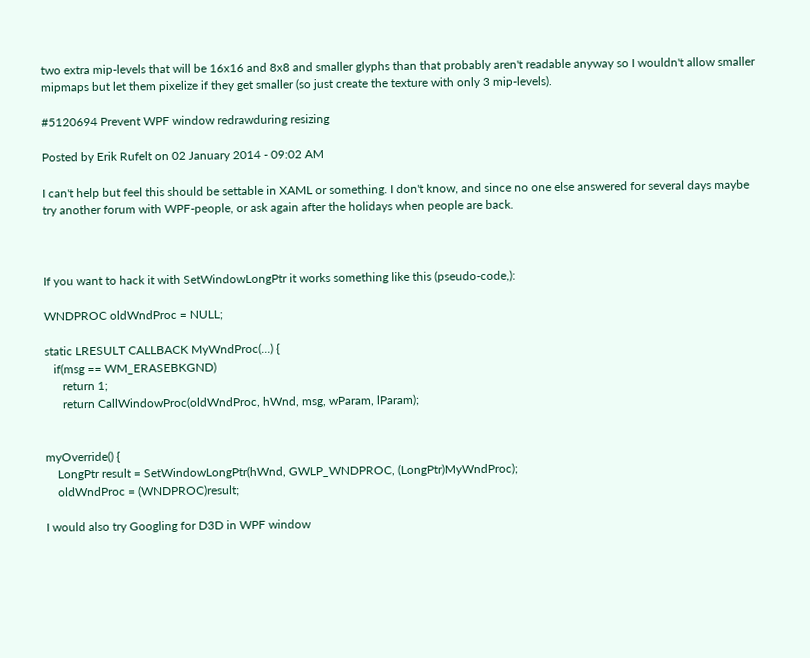two extra mip-levels that will be 16x16 and 8x8 and smaller glyphs than that probably aren't readable anyway so I wouldn't allow smaller mipmaps but let them pixelize if they get smaller (so just create the texture with only 3 mip-levels).

#5120694 Prevent WPF window redrawduring resizing

Posted by Erik Rufelt on 02 January 2014 - 09:02 AM

I can't help but feel this should be settable in XAML or something. I don't know, and since no one else answered for several days maybe try another forum with WPF-people, or ask again after the holidays when people are back.



If you want to hack it with SetWindowLongPtr it works something like this (pseudo-code,):

WNDPROC oldWndProc = NULL;

static LRESULT CALLBACK MyWndProc(...) {
   if(msg == WM_ERASEBKGND)
      return 1;
      return CallWindowProc(oldWndProc, hWnd, msg, wParam, lParam);


myOverride() {
    LongPtr result = SetWindowLongPtr(hWnd, GWLP_WNDPROC, (LongPtr)MyWndProc);
    oldWndProc = (WNDPROC)result;

I would also try Googling for D3D in WPF window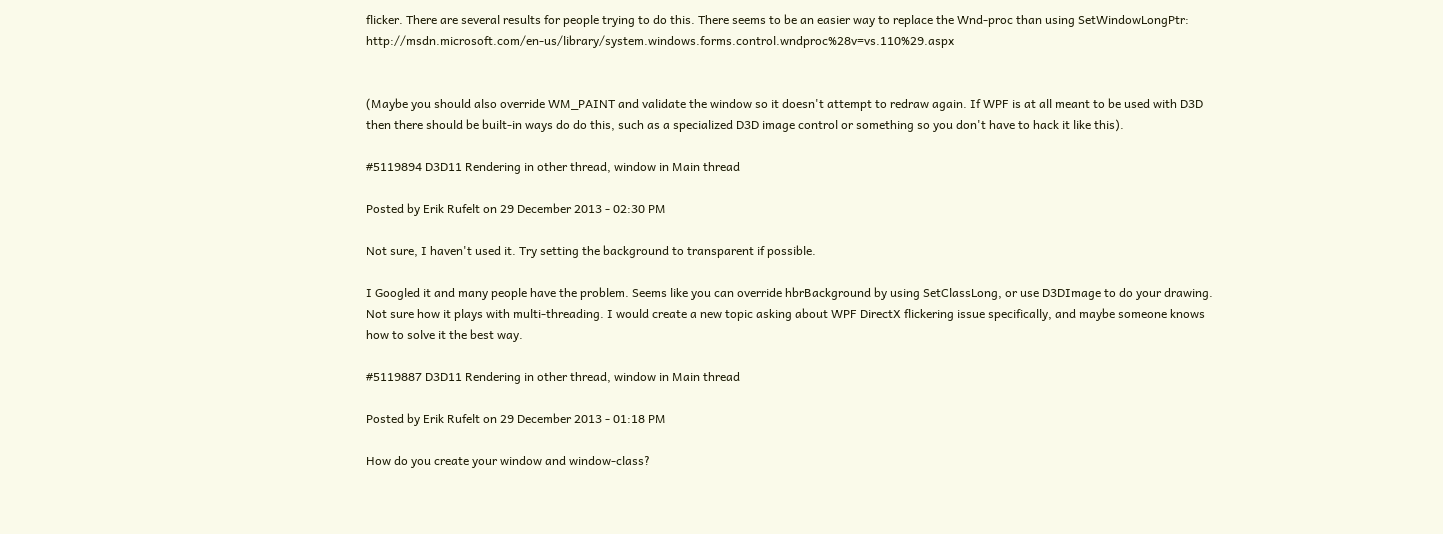flicker. There are several results for people trying to do this. There seems to be an easier way to replace the Wnd-proc than using SetWindowLongPtr: http://msdn.microsoft.com/en-us/library/system.windows.forms.control.wndproc%28v=vs.110%29.aspx


(Maybe you should also override WM_PAINT and validate the window so it doesn't attempt to redraw again. If WPF is at all meant to be used with D3D then there should be built-in ways do do this, such as a specialized D3D image control or something so you don't have to hack it like this).

#5119894 D3D11 Rendering in other thread, window in Main thread

Posted by Erik Rufelt on 29 December 2013 - 02:30 PM

Not sure, I haven't used it. Try setting the background to transparent if possible.

I Googled it and many people have the problem. Seems like you can override hbrBackground by using SetClassLong, or use D3DImage to do your drawing. Not sure how it plays with multi-threading. I would create a new topic asking about WPF DirectX flickering issue specifically, and maybe someone knows how to solve it the best way.

#5119887 D3D11 Rendering in other thread, window in Main thread

Posted by Erik Rufelt on 29 December 2013 - 01:18 PM

How do you create your window and window-class?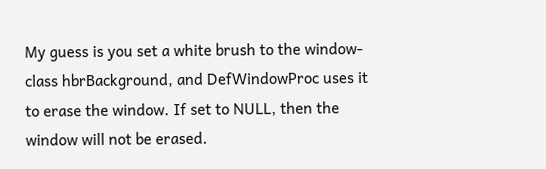My guess is you set a white brush to the window-class hbrBackground, and DefWindowProc uses it to erase the window. If set to NULL, then the window will not be erased.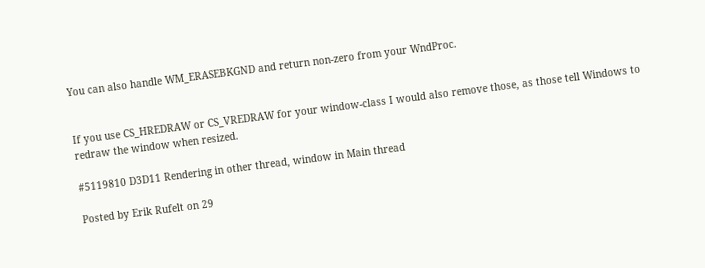You can also handle WM_ERASEBKGND and return non-zero from your WndProc.


If you use CS_HREDRAW or CS_VREDRAW for your window-class I would also remove those, as those tell Windows to redraw the window when resized.

#5119810 D3D11 Rendering in other thread, window in Main thread

Posted by Erik Rufelt on 29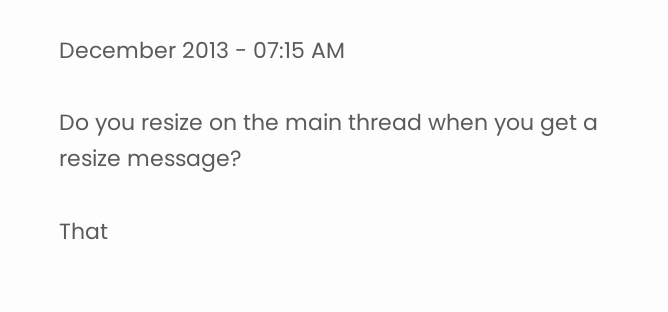December 2013 - 07:15 AM

Do you resize on the main thread when you get a resize message?

That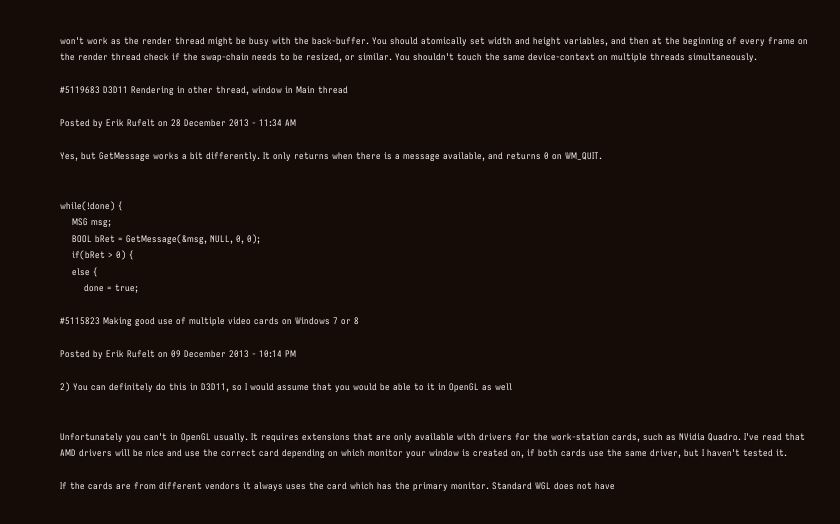won't work as the render thread might be busy with the back-buffer. You should atomically set width and height variables, and then at the beginning of every frame on the render thread check if the swap-chain needs to be resized, or similar. You shouldn't touch the same device-context on multiple threads simultaneously.

#5119683 D3D11 Rendering in other thread, window in Main thread

Posted by Erik Rufelt on 28 December 2013 - 11:34 AM

Yes, but GetMessage works a bit differently. It only returns when there is a message available, and returns 0 on WM_QUIT.


while(!done) {
    MSG msg;
    BOOL bRet = GetMessage(&msg, NULL, 0, 0);
    if(bRet > 0) {
    else {
        done = true;

#5115823 Making good use of multiple video cards on Windows 7 or 8

Posted by Erik Rufelt on 09 December 2013 - 10:14 PM

2) You can definitely do this in D3D11, so I would assume that you would be able to it in OpenGL as well


Unfortunately you can't in OpenGL usually. It requires extensions that are only available with drivers for the work-station cards, such as NVidia Quadro. I've read that AMD drivers will be nice and use the correct card depending on which monitor your window is created on, if both cards use the same driver, but I haven't tested it.

If the cards are from different vendors it always uses the card which has the primary monitor. Standard WGL does not have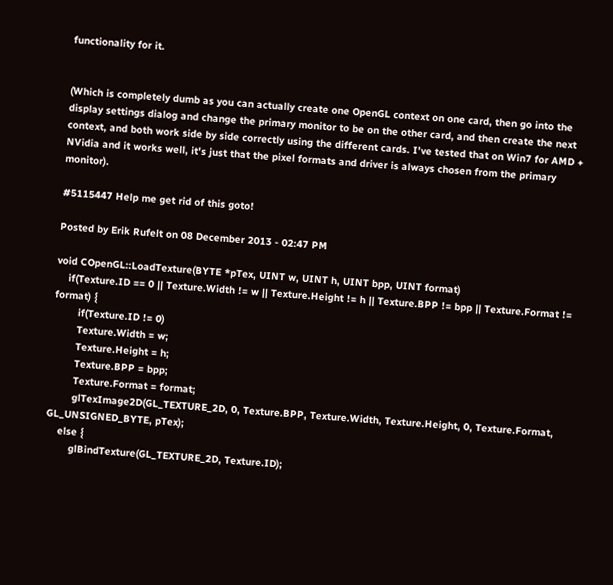functionality for it.


(Which is completely dumb as you can actually create one OpenGL context on one card, then go into the display settings dialog and change the primary monitor to be on the other card, and then create the next context, and both work side by side correctly using the different cards. I've tested that on Win7 for AMD + NVidia and it works well, it's just that the pixel formats and driver is always chosen from the primary monitor).

#5115447 Help me get rid of this goto!

Posted by Erik Rufelt on 08 December 2013 - 02:47 PM

void COpenGL::LoadTexture(BYTE *pTex, UINT w, UINT h, UINT bpp, UINT format)
    if(Texture.ID == 0 || Texture.Width != w || Texture.Height != h || Texture.BPP != bpp || Texture.Format != format) {
        if(Texture.ID != 0)
        Texture.Width = w;
        Texture.Height = h;
        Texture.BPP = bpp;
        Texture.Format = format;
        glTexImage2D(GL_TEXTURE_2D, 0, Texture.BPP, Texture.Width, Texture.Height, 0, Texture.Format, GL_UNSIGNED_BYTE, pTex);
    else {
        glBindTexture(GL_TEXTURE_2D, Texture.ID);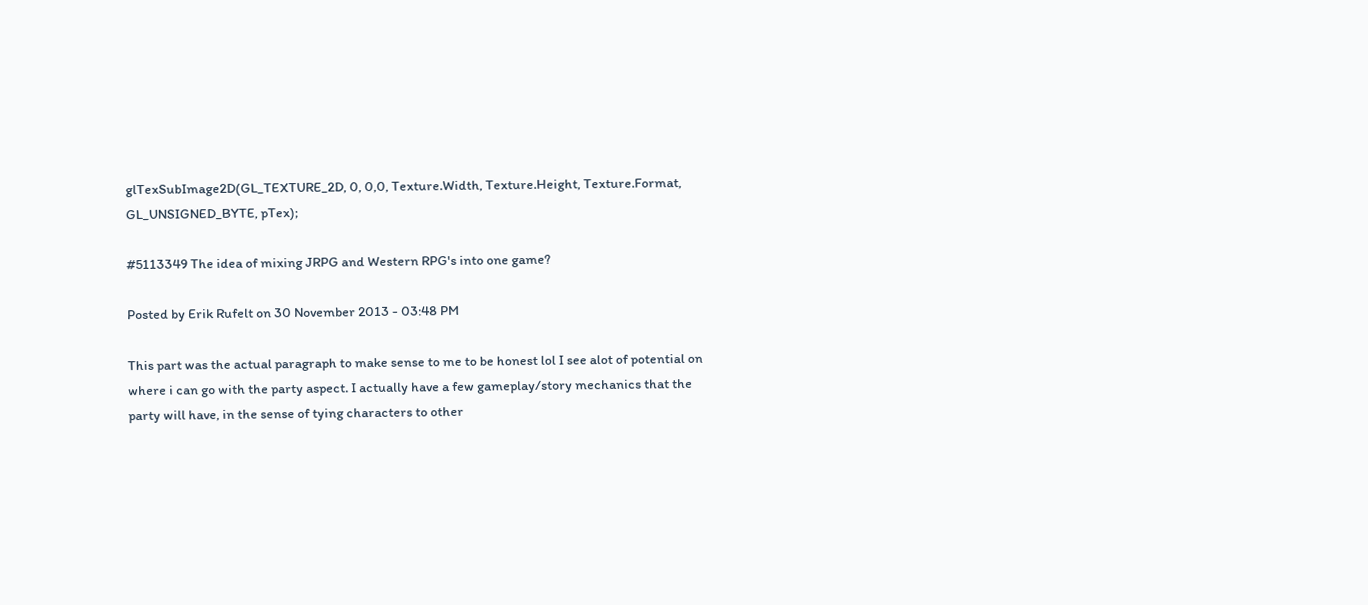glTexSubImage2D(GL_TEXTURE_2D, 0, 0,0, Texture.Width, Texture.Height, Texture.Format, GL_UNSIGNED_BYTE, pTex);

#5113349 The idea of mixing JRPG and Western RPG's into one game?

Posted by Erik Rufelt on 30 November 2013 - 03:48 PM

This part was the actual paragraph to make sense to me to be honest lol I see alot of potential on where i can go with the party aspect. I actually have a few gameplay/story mechanics that the party will have, in the sense of tying characters to other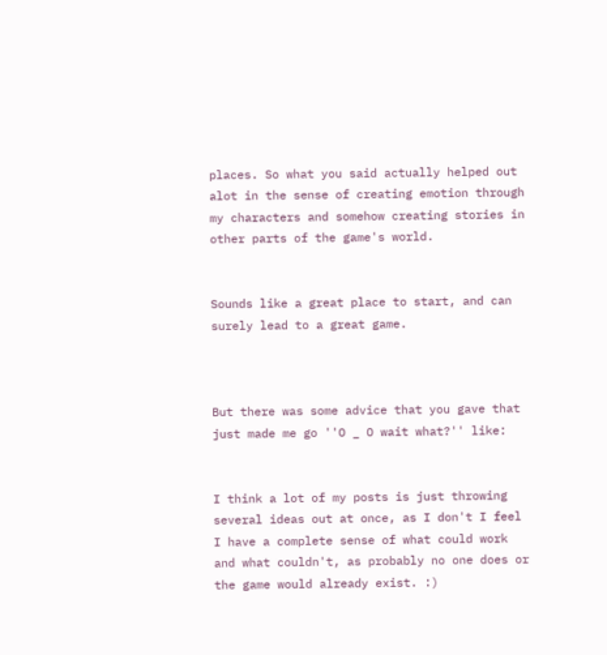places. So what you said actually helped out alot in the sense of creating emotion through my characters and somehow creating stories in other parts of the game's world.


Sounds like a great place to start, and can surely lead to a great game.



But there was some advice that you gave that just made me go ''O _ O wait what?'' like:


I think a lot of my posts is just throwing several ideas out at once, as I don't I feel I have a complete sense of what could work and what couldn't, as probably no one does or the game would already exist. :)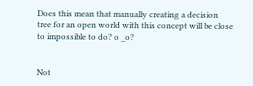Does this mean that manually creating a decision tree for an open world with this concept will be close to impossible to do? o _o?


Not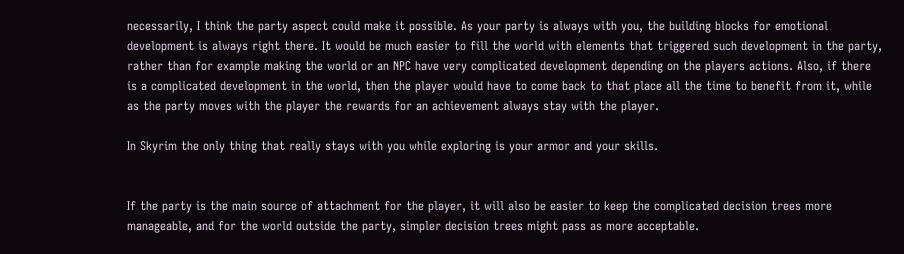necessarily, I think the party aspect could make it possible. As your party is always with you, the building blocks for emotional development is always right there. It would be much easier to fill the world with elements that triggered such development in the party, rather than for example making the world or an NPC have very complicated development depending on the players actions. Also, if there is a complicated development in the world, then the player would have to come back to that place all the time to benefit from it, while as the party moves with the player the rewards for an achievement always stay with the player.

In Skyrim the only thing that really stays with you while exploring is your armor and your skills.


If the party is the main source of attachment for the player, it will also be easier to keep the complicated decision trees more manageable, and for the world outside the party, simpler decision trees might pass as more acceptable.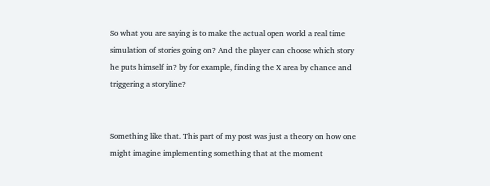So what you are saying is to make the actual open world a real time simulation of stories going on? And the player can choose which story he puts himself in? by for example, finding the X area by chance and triggering a storyline?


Something like that. This part of my post was just a theory on how one might imagine implementing something that at the moment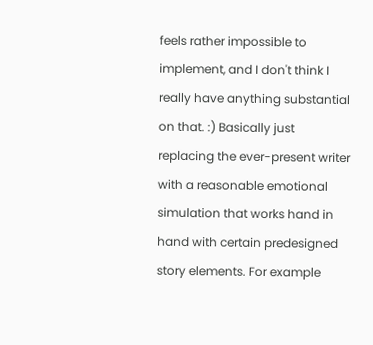feels rather impossible to implement, and I don't think I really have anything substantial on that. :) Basically just replacing the ever-present writer with a reasonable emotional simulation that works hand in hand with certain predesigned story elements. For example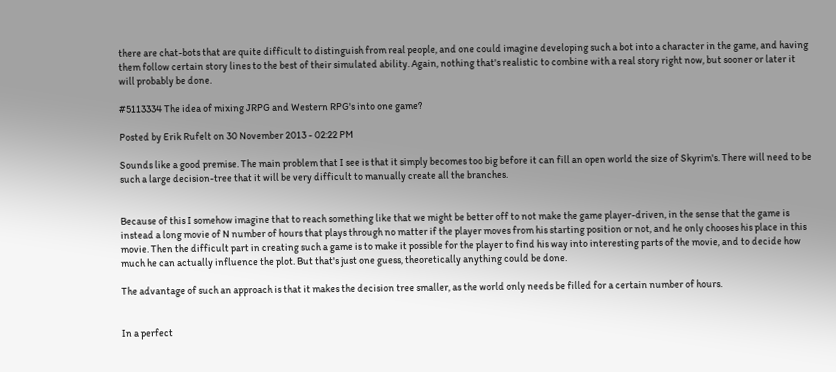there are chat-bots that are quite difficult to distinguish from real people, and one could imagine developing such a bot into a character in the game, and having them follow certain story lines to the best of their simulated ability. Again, nothing that's realistic to combine with a real story right now, but sooner or later it will probably be done.

#5113334 The idea of mixing JRPG and Western RPG's into one game?

Posted by Erik Rufelt on 30 November 2013 - 02:22 PM

Sounds like a good premise. The main problem that I see is that it simply becomes too big before it can fill an open world the size of Skyrim's. There will need to be such a large decision-tree that it will be very difficult to manually create all the branches.


Because of this I somehow imagine that to reach something like that we might be better off to not make the game player-driven, in the sense that the game is instead a long movie of N number of hours that plays through no matter if the player moves from his starting position or not, and he only chooses his place in this movie. Then the difficult part in creating such a game is to make it possible for the player to find his way into interesting parts of the movie, and to decide how much he can actually influence the plot. But that's just one guess, theoretically anything could be done.

The advantage of such an approach is that it makes the decision tree smaller, as the world only needs be filled for a certain number of hours.


In a perfect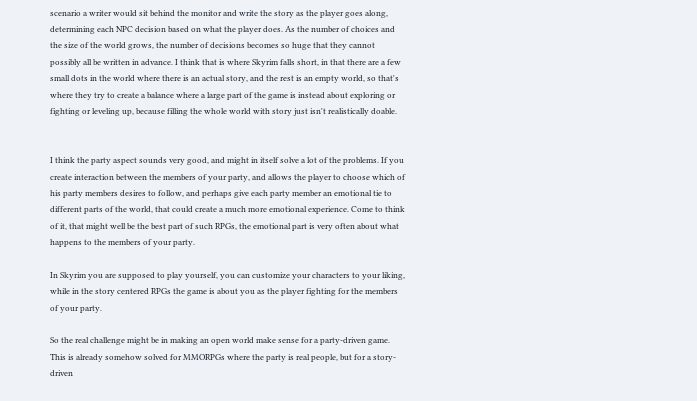scenario a writer would sit behind the monitor and write the story as the player goes along, determining each NPC decision based on what the player does. As the number of choices and the size of the world grows, the number of decisions becomes so huge that they cannot possibly all be written in advance. I think that is where Skyrim falls short, in that there are a few small dots in the world where there is an actual story, and the rest is an empty world, so that's where they try to create a balance where a large part of the game is instead about exploring or fighting or leveling up, because filling the whole world with story just isn't realistically doable.


I think the party aspect sounds very good, and might in itself solve a lot of the problems. If you create interaction between the members of your party, and allows the player to choose which of his party members desires to follow, and perhaps give each party member an emotional tie to different parts of the world, that could create a much more emotional experience. Come to think of it, that might well be the best part of such RPGs, the emotional part is very often about what happens to the members of your party.

In Skyrim you are supposed to play yourself, you can customize your characters to your liking, while in the story centered RPGs the game is about you as the player fighting for the members of your party.

So the real challenge might be in making an open world make sense for a party-driven game. This is already somehow solved for MMORPGs where the party is real people, but for a story-driven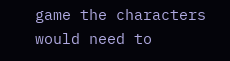game the characters would need to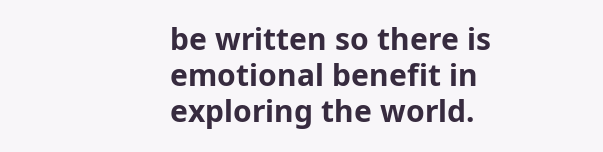be written so there is emotional benefit in exploring the world.